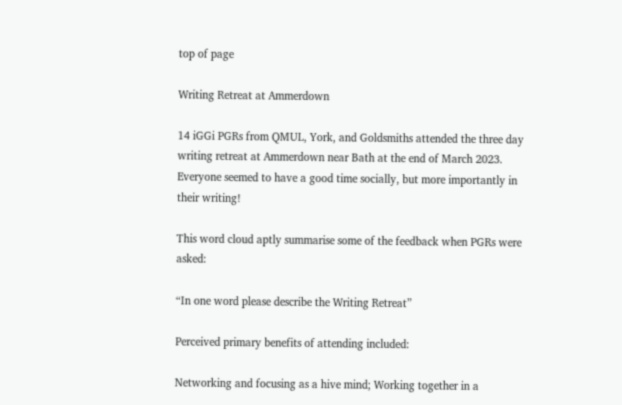top of page

Writing Retreat at Ammerdown

14 iGGi PGRs from QMUL, York, and Goldsmiths attended the three day writing retreat at Ammerdown near Bath at the end of March 2023. Everyone seemed to have a good time socially, but more importantly in their writing!

This word cloud aptly summarise some of the feedback when PGRs were asked:

“In one word please describe the Writing Retreat”

Perceived primary benefits of attending included:

Networking and focusing as a hive mind; Working together in a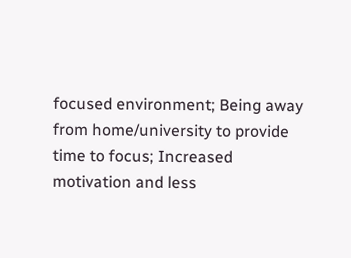focused environment; Being away from home/university to provide time to focus; Increased motivation and less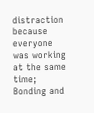distraction because everyone was working at the same time; Bonding and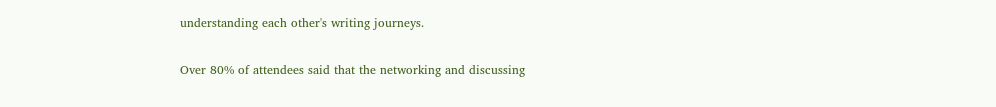understanding each other's writing journeys.

Over 80% of attendees said that the networking and discussing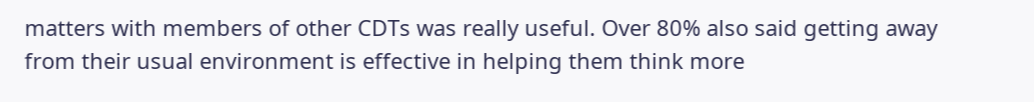matters with members of other CDTs was really useful. Over 80% also said getting away from their usual environment is effective in helping them think more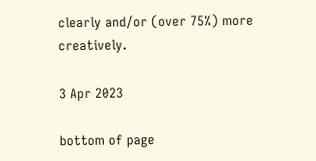clearly and/or (over 75%) more creatively.

3 Apr 2023

bottom of page